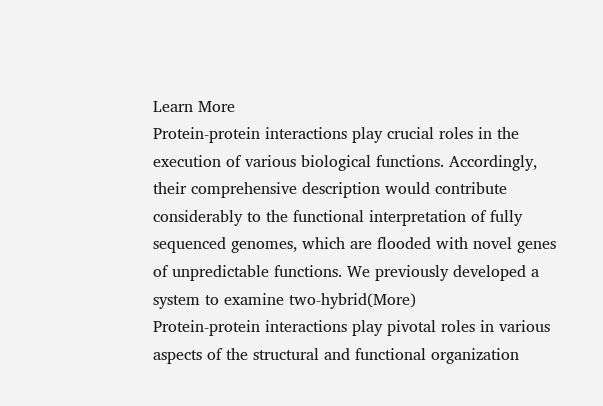Learn More
Protein-protein interactions play crucial roles in the execution of various biological functions. Accordingly, their comprehensive description would contribute considerably to the functional interpretation of fully sequenced genomes, which are flooded with novel genes of unpredictable functions. We previously developed a system to examine two-hybrid(More)
Protein-protein interactions play pivotal roles in various aspects of the structural and functional organization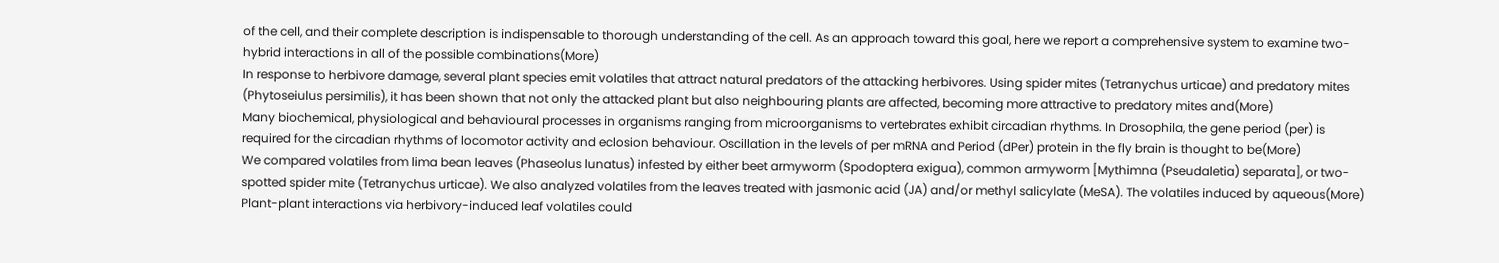of the cell, and their complete description is indispensable to thorough understanding of the cell. As an approach toward this goal, here we report a comprehensive system to examine two-hybrid interactions in all of the possible combinations(More)
In response to herbivore damage, several plant species emit volatiles that attract natural predators of the attacking herbivores. Using spider mites (Tetranychus urticae) and predatory mites (Phytoseiulus persimilis), it has been shown that not only the attacked plant but also neighbouring plants are affected, becoming more attractive to predatory mites and(More)
Many biochemical, physiological and behavioural processes in organisms ranging from microorganisms to vertebrates exhibit circadian rhythms. In Drosophila, the gene period (per) is required for the circadian rhythms of locomotor activity and eclosion behaviour. Oscillation in the levels of per mRNA and Period (dPer) protein in the fly brain is thought to be(More)
We compared volatiles from lima bean leaves (Phaseolus lunatus) infested by either beet armyworm (Spodoptera exigua), common armyworm [Mythimna (Pseudaletia) separata], or two-spotted spider mite (Tetranychus urticae). We also analyzed volatiles from the leaves treated with jasmonic acid (JA) and/or methyl salicylate (MeSA). The volatiles induced by aqueous(More)
Plant-plant interactions via herbivory-induced leaf volatiles could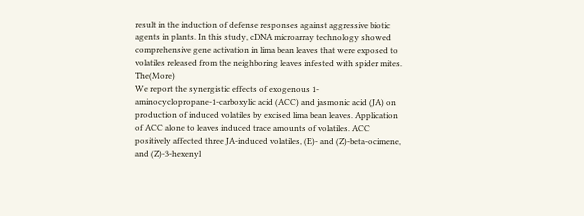result in the induction of defense responses against aggressive biotic agents in plants. In this study, cDNA microarray technology showed comprehensive gene activation in lima bean leaves that were exposed to volatiles released from the neighboring leaves infested with spider mites. The(More)
We report the synergistic effects of exogenous 1-aminocyclopropane-1-carboxylic acid (ACC) and jasmonic acid (JA) on production of induced volatiles by excised lima bean leaves. Application of ACC alone to leaves induced trace amounts of volatiles. ACC positively affected three JA-induced volatiles, (E)- and (Z)-beta-ocimene, and (Z)-3-hexenyl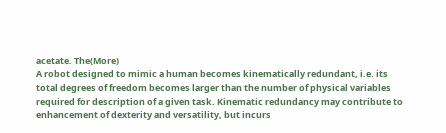acetate. The(More)
A robot designed to mimic a human becomes kinematically redundant, i.e. its total degrees of freedom becomes larger than the number of physical variables required for description of a given task. Kinematic redundancy may contribute to enhancement of dexterity and versatility, but incurs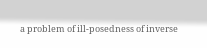a problem of ill-posedness of inverse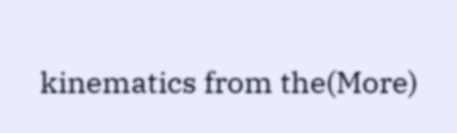kinematics from the(More)